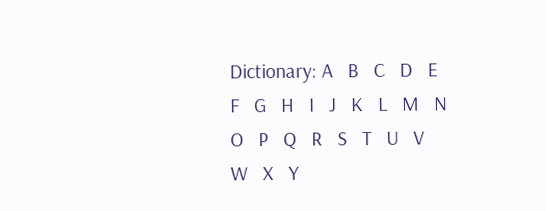Dictionary: A   B   C   D   E   F   G   H   I   J   K   L   M   N   O   P   Q   R   S   T   U   V   W   X   Y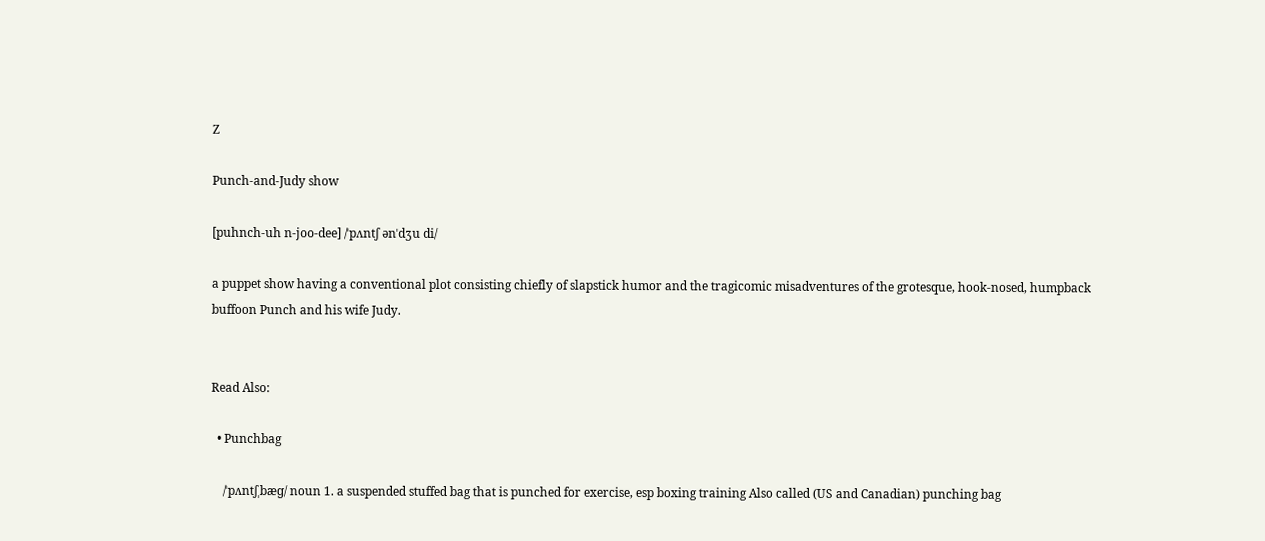Z

Punch-and-Judy show

[puhnch-uh n-joo-dee] /ˈpʌntʃ ənˈdʒu di/

a puppet show having a conventional plot consisting chiefly of slapstick humor and the tragicomic misadventures of the grotesque, hook-nosed, humpback buffoon Punch and his wife Judy.


Read Also:

  • Punchbag

    /ˈpʌntʃˌbæɡ/ noun 1. a suspended stuffed bag that is punched for exercise, esp boxing training Also called (US and Canadian) punching bag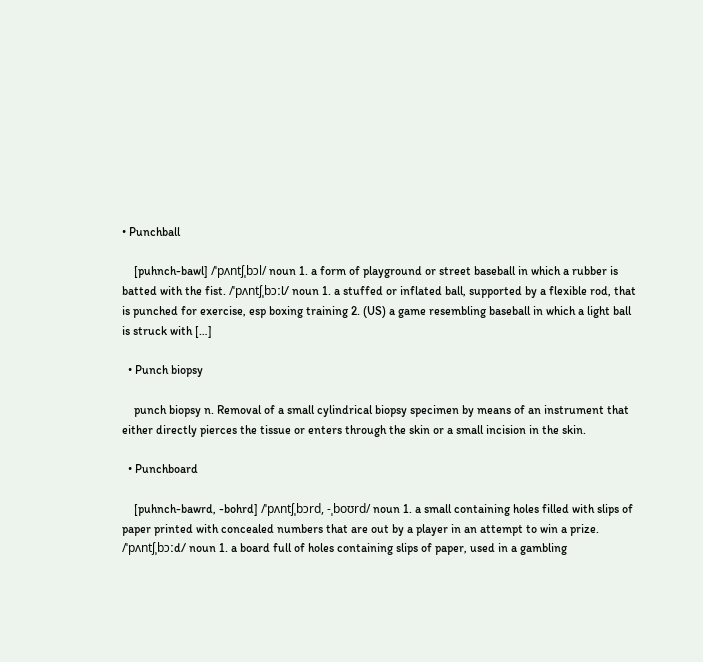• Punchball

    [puhnch-bawl] /ˈpʌntʃˌbɔl/ noun 1. a form of playground or street baseball in which a rubber is batted with the fist. /ˈpʌntʃˌbɔːl/ noun 1. a stuffed or inflated ball, supported by a flexible rod, that is punched for exercise, esp boxing training 2. (US) a game resembling baseball in which a light ball is struck with […]

  • Punch biopsy

    punch biopsy n. Removal of a small cylindrical biopsy specimen by means of an instrument that either directly pierces the tissue or enters through the skin or a small incision in the skin.

  • Punchboard

    [puhnch-bawrd, -bohrd] /ˈpʌntʃˌbɔrd, -ˌboʊrd/ noun 1. a small containing holes filled with slips of paper printed with concealed numbers that are out by a player in an attempt to win a prize. /ˈpʌntʃˌbɔːd/ noun 1. a board full of holes containing slips of paper, used in a gambling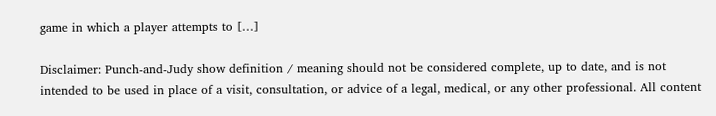game in which a player attempts to […]

Disclaimer: Punch-and-Judy show definition / meaning should not be considered complete, up to date, and is not intended to be used in place of a visit, consultation, or advice of a legal, medical, or any other professional. All content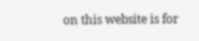on this website is for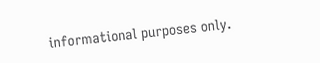informational purposes only.